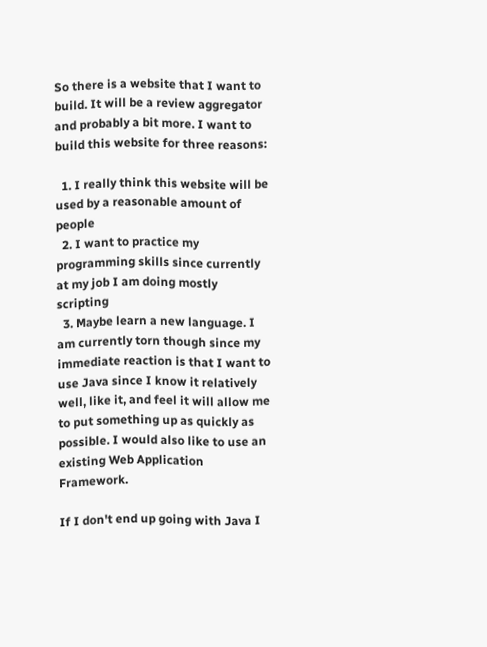So there is a website that I want to build. It will be a review aggregator and probably a bit more. I want to build this website for three reasons:

  1. I really think this website will be used by a reasonable amount of people
  2. I want to practice my programming skills since currently at my job I am doing mostly scripting
  3. Maybe learn a new language. I am currently torn though since my immediate reaction is that I want to use Java since I know it relatively well, like it, and feel it will allow me to put something up as quickly as possible. I would also like to use an existing Web Application Framework.

If I don't end up going with Java I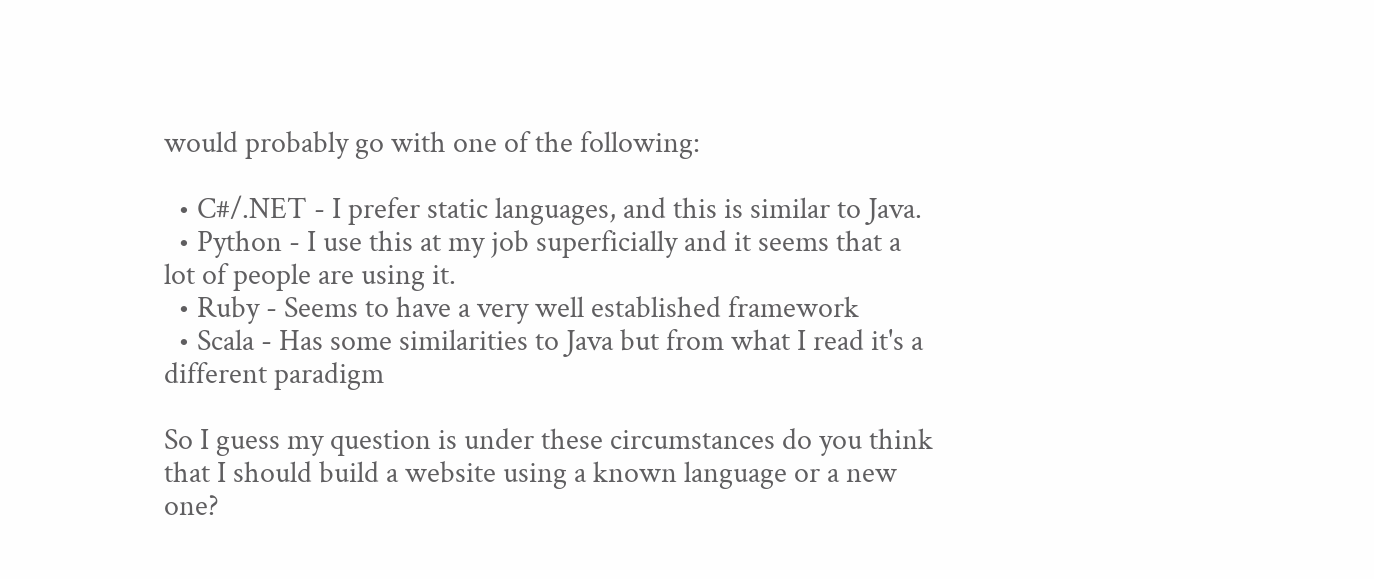would probably go with one of the following:

  • C#/.NET - I prefer static languages, and this is similar to Java.
  • Python - I use this at my job superficially and it seems that a lot of people are using it.
  • Ruby - Seems to have a very well established framework
  • Scala - Has some similarities to Java but from what I read it's a different paradigm

So I guess my question is under these circumstances do you think that I should build a website using a known language or a new one?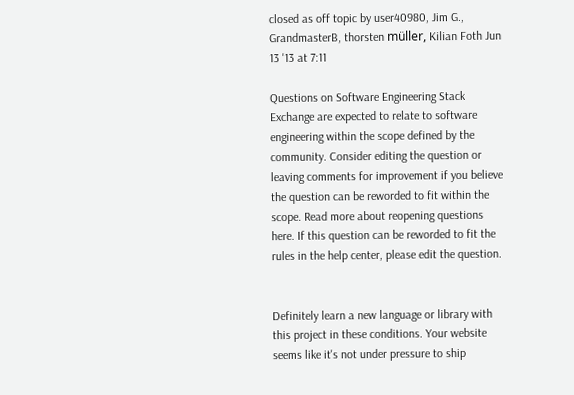closed as off topic by user40980, Jim G., GrandmasterB, thorsten müller, Kilian Foth Jun 13 '13 at 7:11

Questions on Software Engineering Stack Exchange are expected to relate to software engineering within the scope defined by the community. Consider editing the question or leaving comments for improvement if you believe the question can be reworded to fit within the scope. Read more about reopening questions here. If this question can be reworded to fit the rules in the help center, please edit the question.


Definitely learn a new language or library with this project in these conditions. Your website seems like it's not under pressure to ship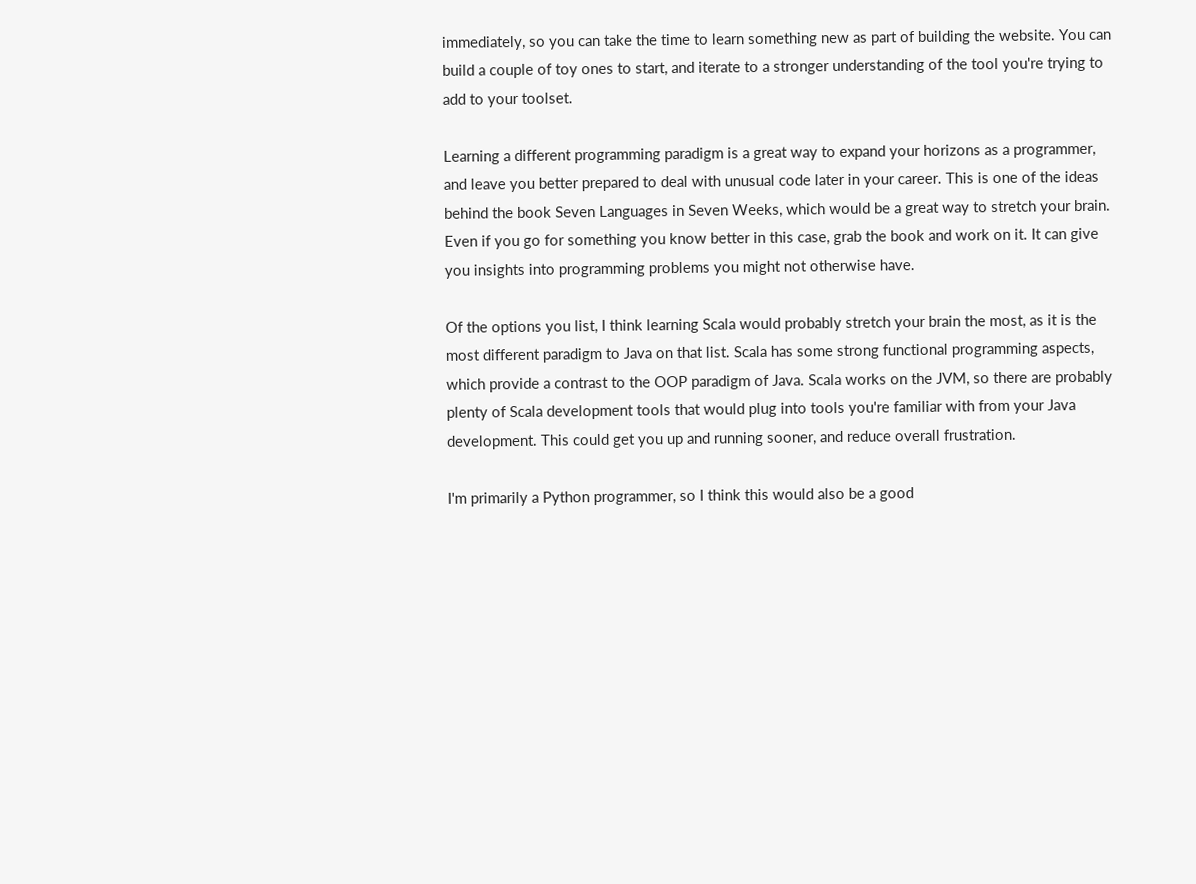immediately, so you can take the time to learn something new as part of building the website. You can build a couple of toy ones to start, and iterate to a stronger understanding of the tool you're trying to add to your toolset.

Learning a different programming paradigm is a great way to expand your horizons as a programmer, and leave you better prepared to deal with unusual code later in your career. This is one of the ideas behind the book Seven Languages in Seven Weeks, which would be a great way to stretch your brain. Even if you go for something you know better in this case, grab the book and work on it. It can give you insights into programming problems you might not otherwise have.

Of the options you list, I think learning Scala would probably stretch your brain the most, as it is the most different paradigm to Java on that list. Scala has some strong functional programming aspects, which provide a contrast to the OOP paradigm of Java. Scala works on the JVM, so there are probably plenty of Scala development tools that would plug into tools you're familiar with from your Java development. This could get you up and running sooner, and reduce overall frustration.

I'm primarily a Python programmer, so I think this would also be a good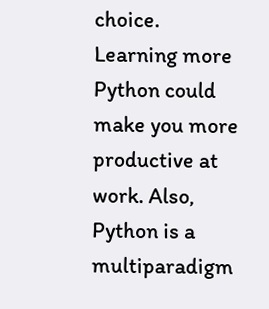choice. Learning more Python could make you more productive at work. Also, Python is a multiparadigm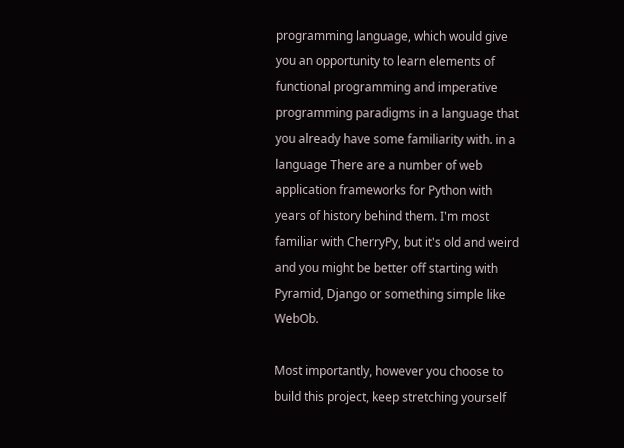programming language, which would give you an opportunity to learn elements of functional programming and imperative programming paradigms in a language that you already have some familiarity with. in a language There are a number of web application frameworks for Python with years of history behind them. I'm most familiar with CherryPy, but it's old and weird and you might be better off starting with Pyramid, Django or something simple like WebOb.

Most importantly, however you choose to build this project, keep stretching yourself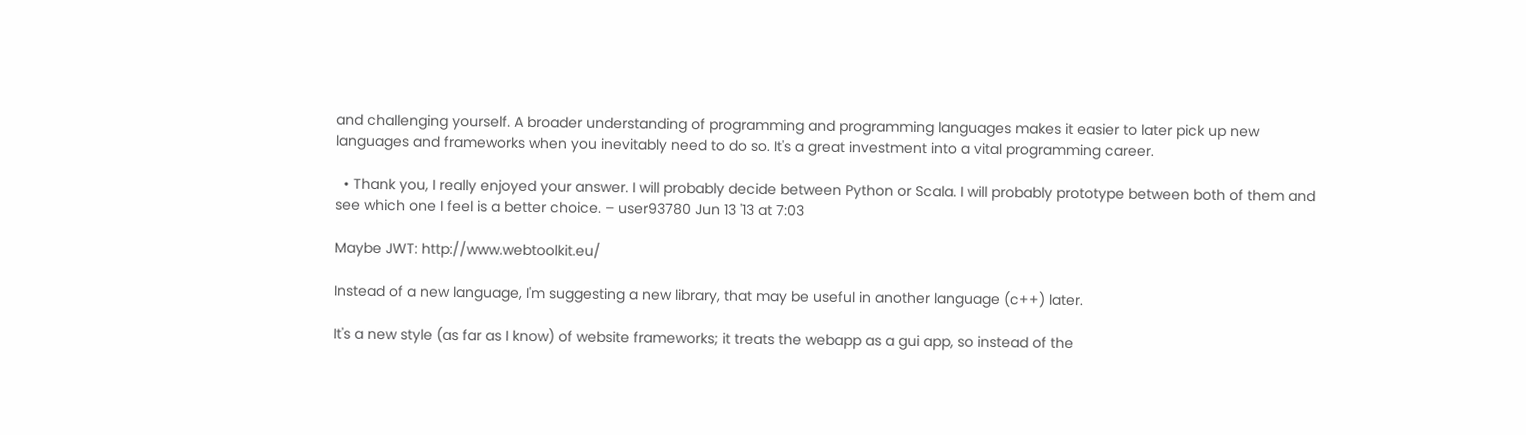and challenging yourself. A broader understanding of programming and programming languages makes it easier to later pick up new languages and frameworks when you inevitably need to do so. It's a great investment into a vital programming career.

  • Thank you, I really enjoyed your answer. I will probably decide between Python or Scala. I will probably prototype between both of them and see which one I feel is a better choice. – user93780 Jun 13 '13 at 7:03

Maybe JWT: http://www.webtoolkit.eu/

Instead of a new language, I'm suggesting a new library, that may be useful in another language (c++) later.

It's a new style (as far as I know) of website frameworks; it treats the webapp as a gui app, so instead of the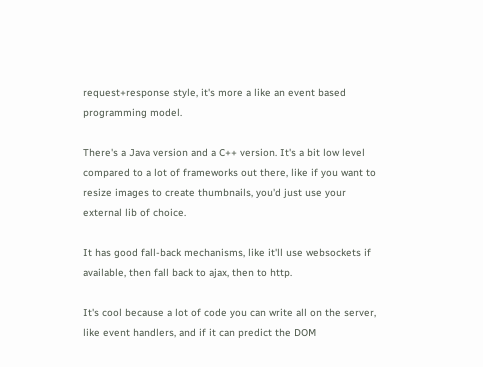request+response style, it's more a like an event based programming model.

There's a Java version and a C++ version. It's a bit low level compared to a lot of frameworks out there, like if you want to resize images to create thumbnails, you'd just use your external lib of choice.

It has good fall-back mechanisms, like it'll use websockets if available, then fall back to ajax, then to http.

It's cool because a lot of code you can write all on the server, like event handlers, and if it can predict the DOM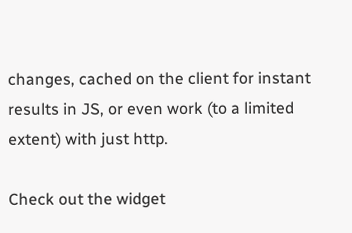changes, cached on the client for instant results in JS, or even work (to a limited extent) with just http.

Check out the widget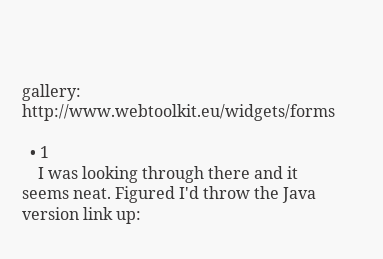gallery: http://www.webtoolkit.eu/widgets/forms

  • 1
    I was looking through there and it seems neat. Figured I'd throw the Java version link up: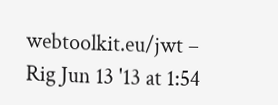webtoolkit.eu/jwt – Rig Jun 13 '13 at 1:54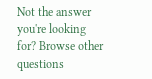Not the answer you're looking for? Browse other questions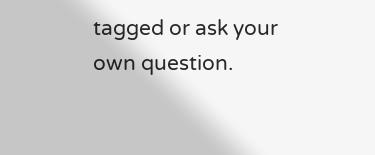tagged or ask your own question.